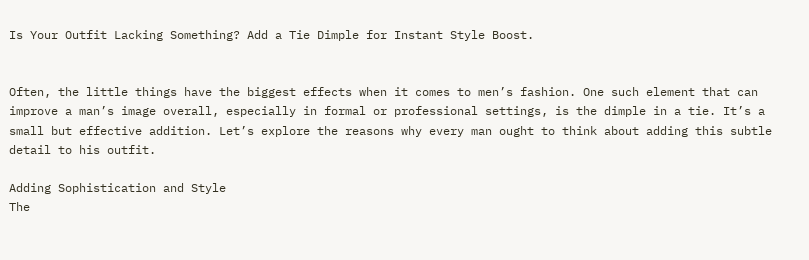Is Your Outfit Lacking Something? Add a Tie Dimple for Instant Style Boost.


Often, the little things have the biggest effects when it comes to men’s fashion. One such element that can improve a man’s image overall, especially in formal or professional settings, is the dimple in a tie. It’s a small but effective addition. Let’s explore the reasons why every man ought to think about adding this subtle detail to his outfit.

Adding Sophistication and Style
The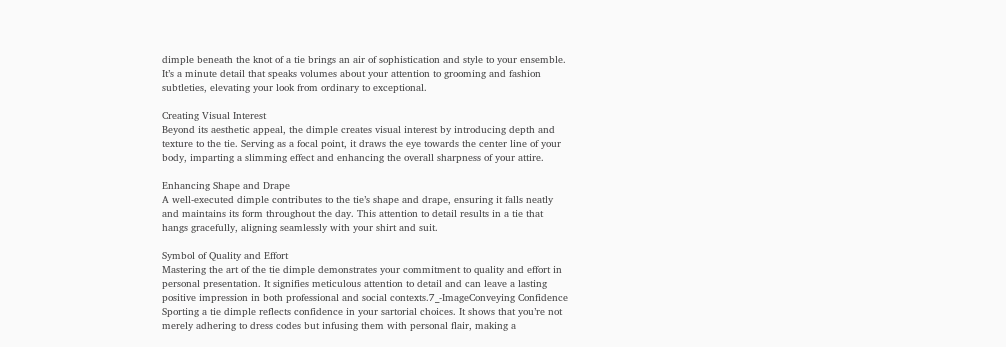dimple beneath the knot of a tie brings an air of sophistication and style to your ensemble. It’s a minute detail that speaks volumes about your attention to grooming and fashion subtleties, elevating your look from ordinary to exceptional.

Creating Visual Interest
Beyond its aesthetic appeal, the dimple creates visual interest by introducing depth and texture to the tie. Serving as a focal point, it draws the eye towards the center line of your body, imparting a slimming effect and enhancing the overall sharpness of your attire.

Enhancing Shape and Drape
A well-executed dimple contributes to the tie’s shape and drape, ensuring it falls neatly and maintains its form throughout the day. This attention to detail results in a tie that hangs gracefully, aligning seamlessly with your shirt and suit.

Symbol of Quality and Effort
Mastering the art of the tie dimple demonstrates your commitment to quality and effort in personal presentation. It signifies meticulous attention to detail and can leave a lasting positive impression in both professional and social contexts.7_-ImageConveying Confidence
Sporting a tie dimple reflects confidence in your sartorial choices. It shows that you’re not merely adhering to dress codes but infusing them with personal flair, making a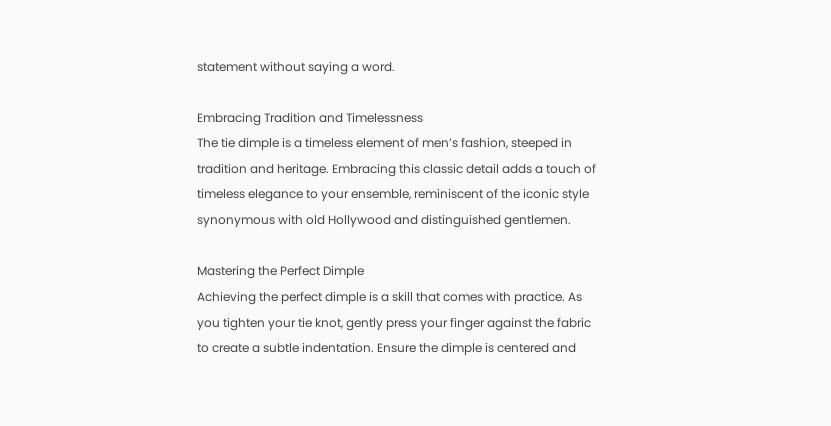statement without saying a word.

Embracing Tradition and Timelessness
The tie dimple is a timeless element of men’s fashion, steeped in tradition and heritage. Embracing this classic detail adds a touch of timeless elegance to your ensemble, reminiscent of the iconic style synonymous with old Hollywood and distinguished gentlemen.

Mastering the Perfect Dimple
Achieving the perfect dimple is a skill that comes with practice. As you tighten your tie knot, gently press your finger against the fabric to create a subtle indentation. Ensure the dimple is centered and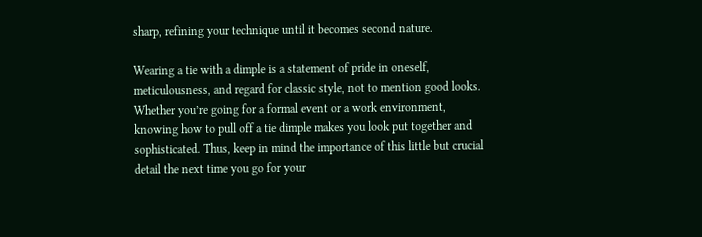sharp, refining your technique until it becomes second nature.

Wearing a tie with a dimple is a statement of pride in oneself, meticulousness, and regard for classic style, not to mention good looks. Whether you’re going for a formal event or a work environment, knowing how to pull off a tie dimple makes you look put together and sophisticated. Thus, keep in mind the importance of this little but crucial detail the next time you go for your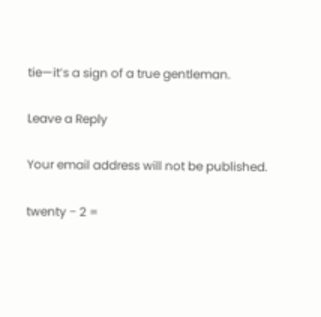tie—it’s a sign of a true gentleman.

Leave a Reply

Your email address will not be published.

twenty − 2 =